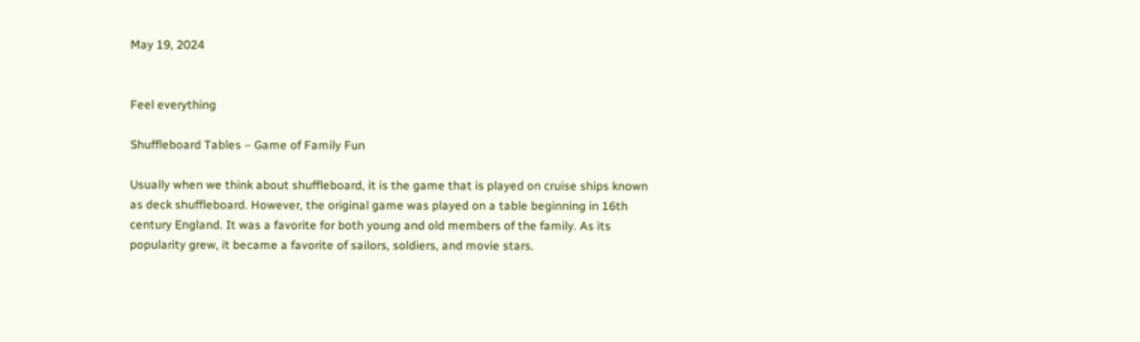May 19, 2024


Feel everything

Shuffleboard Tables – Game of Family Fun

Usually when we think about shuffleboard, it is the game that is played on cruise ships known as deck shuffleboard. However, the original game was played on a table beginning in 16th century England. It was a favorite for both young and old members of the family. As its popularity grew, it became a favorite of sailors, soldiers, and movie stars.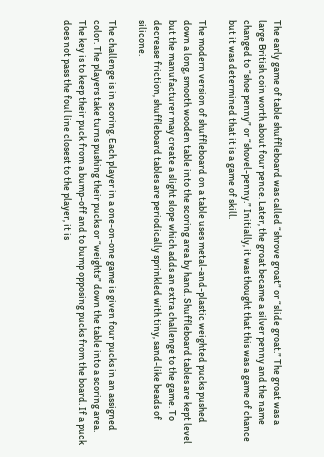The early game of table shuffleboard was called “shrove groat” or “slide groat.” The groat was a large British coin worth about four pence. Later, the groat became a silver penny and the name changed to “shoe penny” or “shovel-penny.” Initially, it was thought that this was a game of chance but it was determined that it is a game of skill.

The modern version of shuffleboard on a table uses metal-and-plastic weighted pucks pushed down a long, smooth wooden table into the scoring area by hand. Shuffleboard tables are kept level but the manufacturer may create a slight slope which adds an extra challenge to the game. To decrease friction, shuffleboard tables are periodically sprinkled with tiny, sand-like beads of silicone.

The challenge is in scoring. Each player in a one-on-one game is given four pucks in an assigned color. The players take turns pushing their pucks or “weights” down the table into a scoring area. The key is to keep their puck from a bump-off and to bump opposing pucks from the board. If a puck does not pass the foul line closest to the player, it is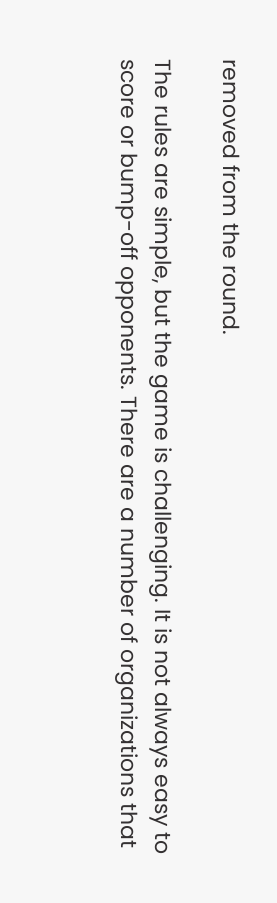removed from the round.

The rules are simple, but the game is challenging. It is not always easy to score or bump-off opponents. There are a number of organizations that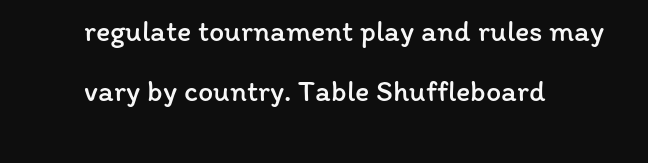regulate tournament play and rules may vary by country. Table Shuffleboard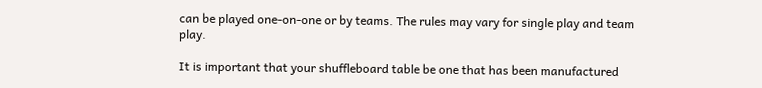can be played one-on-one or by teams. The rules may vary for single play and team play.

It is important that your shuffleboard table be one that has been manufactured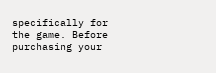specifically for the game. Before purchasing your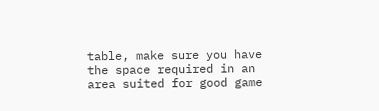table, make sure you have the space required in an area suited for good game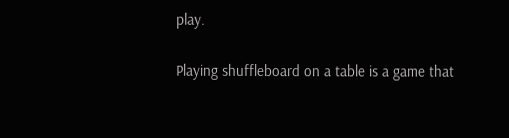play.

Playing shuffleboard on a table is a game that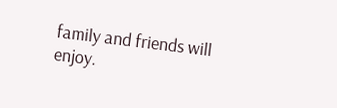family and friends will enjoy.